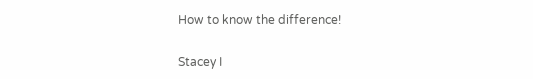How to know the difference!

Stacey I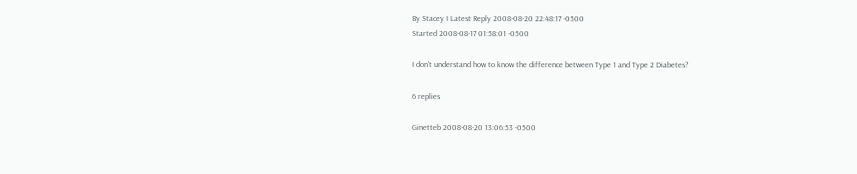By Stacey I Latest Reply 2008-08-20 22:48:17 -0500
Started 2008-08-17 01:58:01 -0500

I don't understand how to know the difference between Type 1 and Type 2 Diabetes?

6 replies

Ginetteb 2008-08-20 13:06:53 -0500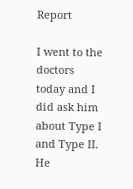Report

I went to the doctors today and I did ask him about Type I and Type II. He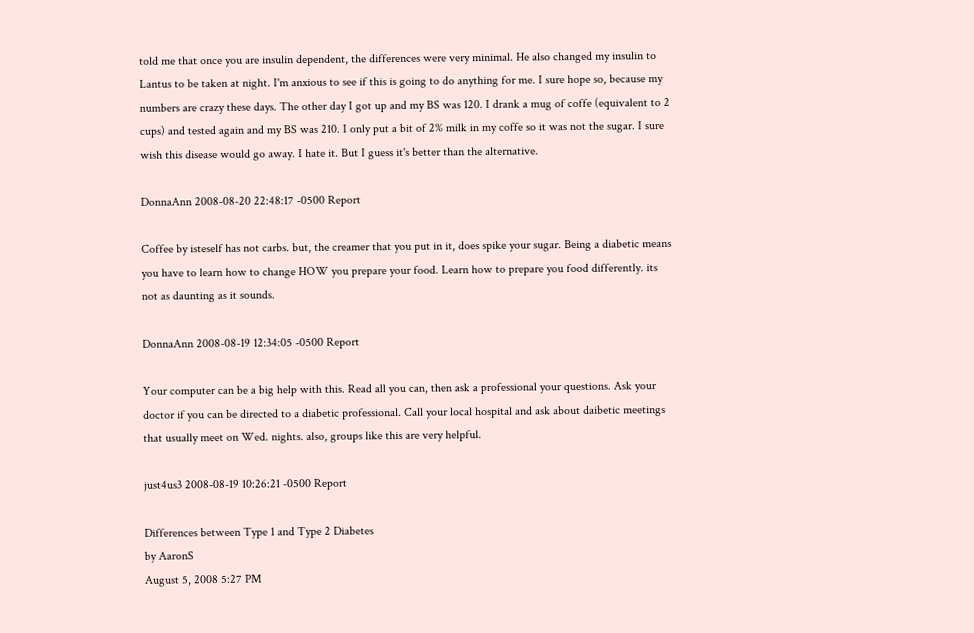told me that once you are insulin dependent, the differences were very minimal. He also changed my insulin to Lantus to be taken at night. I'm anxious to see if this is going to do anything for me. I sure hope so, because my numbers are crazy these days. The other day I got up and my BS was 120. I drank a mug of coffe (equivalent to 2 cups) and tested again and my BS was 210. I only put a bit of 2% milk in my coffe so it was not the sugar. I sure wish this disease would go away. I hate it. But I guess it's better than the alternative.

DonnaAnn 2008-08-20 22:48:17 -0500 Report

Coffee by isteself has not carbs. but, the creamer that you put in it, does spike your sugar. Being a diabetic means you have to learn how to change HOW you prepare your food. Learn how to prepare you food differently. its not as daunting as it sounds.

DonnaAnn 2008-08-19 12:34:05 -0500 Report

Your computer can be a big help with this. Read all you can, then ask a professional your questions. Ask your doctor if you can be directed to a diabetic professional. Call your local hospital and ask about daibetic meetings that usually meet on Wed. nights. also, groups like this are very helpful.

just4us3 2008-08-19 10:26:21 -0500 Report

Differences between Type 1 and Type 2 Diabetes
by AaronS
August 5, 2008 5:27 PM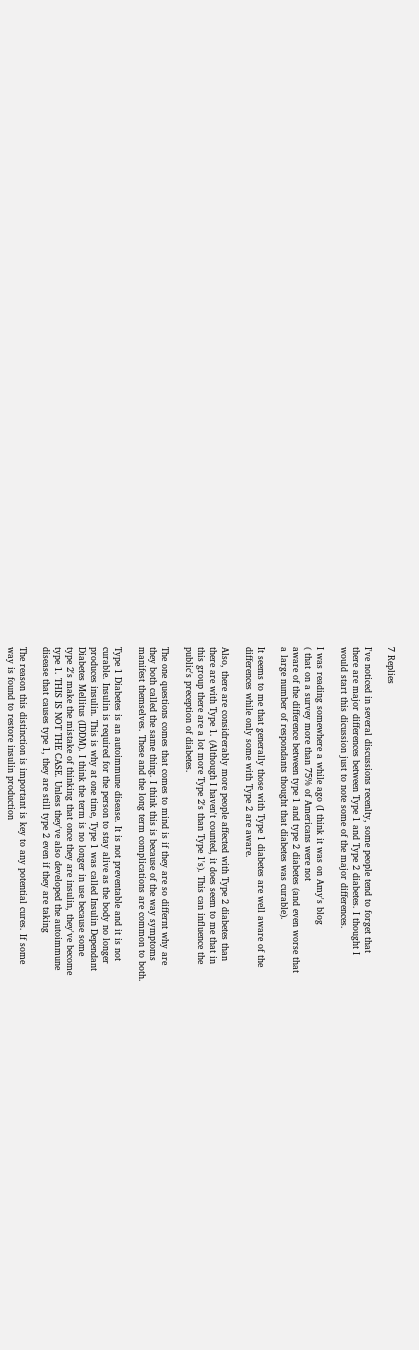7 Replies

I've noticed in several discussions recenlty, some people tend to forget that
there are major differences between Type 1 and Type 2 diabetes. I thought I
would start this dicussion just to note some of the major differences.

I was reading somewhere a while ago (I think it was on Amy's blog
( that on a survey more than 75% of Americans were not
aware of the difference between type 1 and type 2 diabetes (and even worse that
a large number of respondants thought that diabetes was curable).

It seems to me that generally those with Type 1 diabetes are well aware of the
differences while only some with Type 2 are aware.

Also, there are considrerably more people affected with Type 2 diabetes than
there are with Type 1. (Although I haven't counted, it does seem to me that in
this group there are a lot more Type 2's than Type 1's). This can influence the
public's preception of diabetes.

The one questions comes that comes to mind is if they are so differnt why are
they both called the same thing. I think this is because of the way symptoms
manifest themselves. These and the long term complications are common to both.

Type 1 Diabetes is an autoimmune disease. It is not preventable and it is not
curable. Insulin is required for the person to stay alive as the body no longer
produces insulin. This is why at one time, Type 1 was called Insulin Dependant
Diabetes Mellitus (IDDM). I think the term is no longer in use because some
type 2's make the mistake of thinking that once they are insulin, they've become
type 1. THIS IS NOT THE CASE. Unless they've also developed the autoimmune
disease that causes type 1, they are still type 2 even if they are taking

The reason this distinction is important is key to any potential cures. If some
way is found to restore insulin production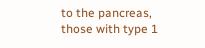to the pancreas, those with type 1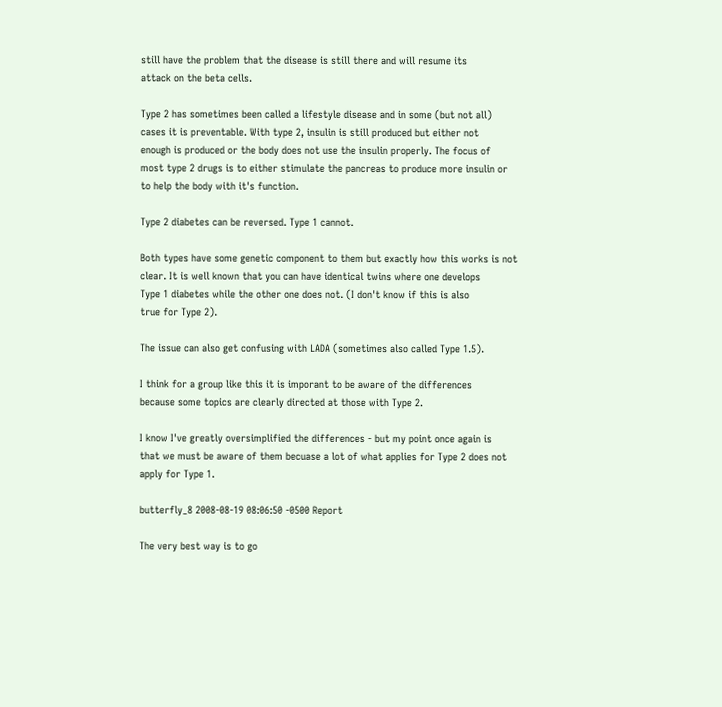still have the problem that the disease is still there and will resume its
attack on the beta cells.

Type 2 has sometimes been called a lifestyle disease and in some (but not all)
cases it is preventable. With type 2, insulin is still produced but either not
enough is produced or the body does not use the insulin properly. The focus of
most type 2 drugs is to either stimulate the pancreas to produce more insulin or
to help the body with it's function.

Type 2 diabetes can be reversed. Type 1 cannot.

Both types have some genetic component to them but exactly how this works is not
clear. It is well known that you can have identical twins where one develops
Type 1 diabetes while the other one does not. (I don't know if this is also
true for Type 2).

The issue can also get confusing with LADA (sometimes also called Type 1.5).

I think for a group like this it is imporant to be aware of the differences
because some topics are clearly directed at those with Type 2.

I know I've greatly oversimplified the differences - but my point once again is
that we must be aware of them becuase a lot of what applies for Type 2 does not
apply for Type 1.

butterfly_8 2008-08-19 08:06:50 -0500 Report

The very best way is to go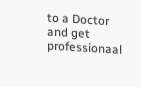to a Doctor and get professionaal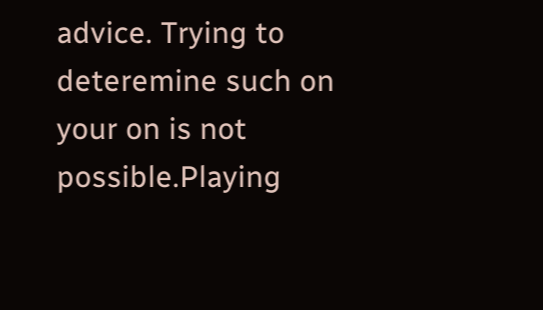advice. Trying to deteremine such on your on is not possible.Playing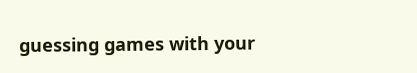guessing games with your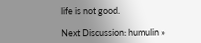life is not good.

Next Discussion: humulin »